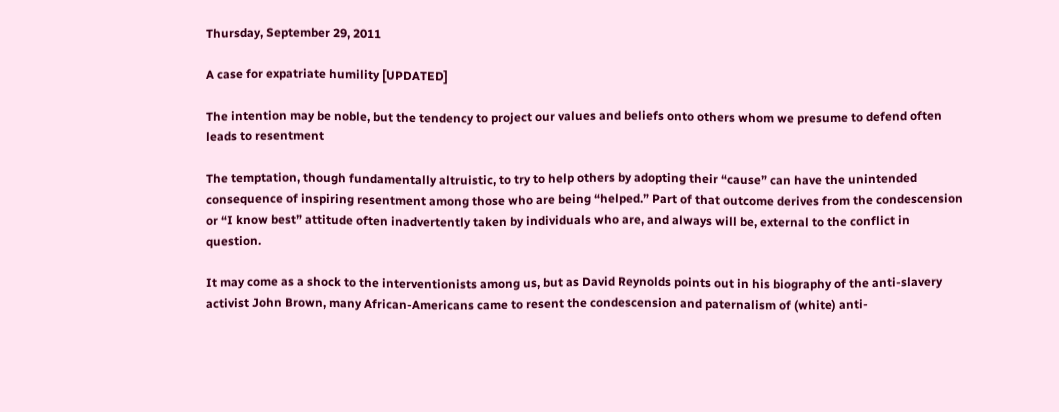Thursday, September 29, 2011

A case for expatriate humility [UPDATED]

The intention may be noble, but the tendency to project our values and beliefs onto others whom we presume to defend often leads to resentment

The temptation, though fundamentally altruistic, to try to help others by adopting their “cause” can have the unintended consequence of inspiring resentment among those who are being “helped.” Part of that outcome derives from the condescension or “I know best” attitude often inadvertently taken by individuals who are, and always will be, external to the conflict in question.

It may come as a shock to the interventionists among us, but as David Reynolds points out in his biography of the anti-slavery activist John Brown, many African-Americans came to resent the condescension and paternalism of (white) anti-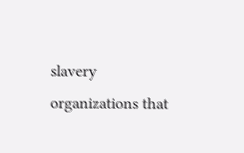slavery organizations that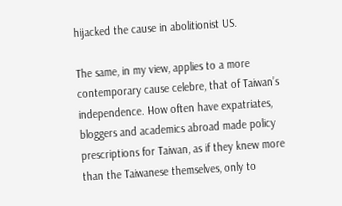hijacked the cause in abolitionist US.

The same, in my view, applies to a more contemporary cause celebre, that of Taiwan’s independence. How often have expatriates, bloggers and academics abroad made policy prescriptions for Taiwan, as if they knew more than the Taiwanese themselves, only to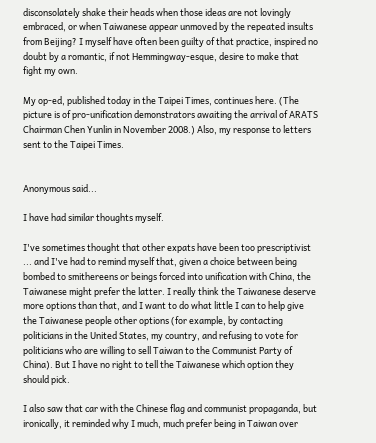disconsolately shake their heads when those ideas are not lovingly embraced, or when Taiwanese appear unmoved by the repeated insults from Beijing? I myself have often been guilty of that practice, inspired no doubt by a romantic, if not Hemmingway-esque, desire to make that fight my own.

My op-ed, published today in the Taipei Times, continues here. (The picture is of pro-unification demonstrators awaiting the arrival of ARATS Chairman Chen Yunlin in November 2008.) Also, my response to letters sent to the Taipei Times.


Anonymous said...

I have had similar thoughts myself.

I've sometimes thought that other expats have been too prescriptivist ... and I've had to remind myself that, given a choice between being bombed to smithereens or beings forced into unification with China, the Taiwanese might prefer the latter. I really think the Taiwanese deserve more options than that, and I want to do what little I can to help give the Taiwanese people other options (for example, by contacting politicians in the United States, my country, and refusing to vote for politicians who are willing to sell Taiwan to the Communist Party of China). But I have no right to tell the Taiwanese which option they should pick.

I also saw that car with the Chinese flag and communist propaganda, but ironically, it reminded why I much, much prefer being in Taiwan over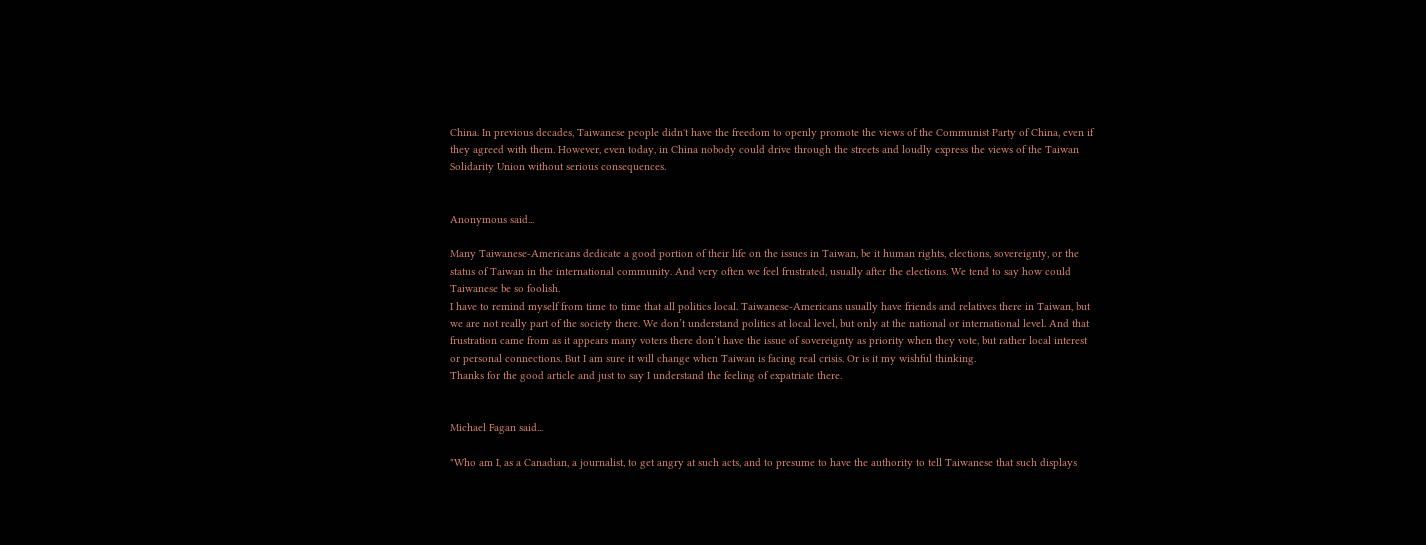China. In previous decades, Taiwanese people didn't have the freedom to openly promote the views of the Communist Party of China, even if they agreed with them. However, even today, in China nobody could drive through the streets and loudly express the views of the Taiwan Solidarity Union without serious consequences.


Anonymous said...

Many Taiwanese-Americans dedicate a good portion of their life on the issues in Taiwan, be it human rights, elections, sovereignty, or the status of Taiwan in the international community. And very often we feel frustrated, usually after the elections. We tend to say how could Taiwanese be so foolish.
I have to remind myself from time to time that all politics local. Taiwanese-Americans usually have friends and relatives there in Taiwan, but we are not really part of the society there. We don’t understand politics at local level, but only at the national or international level. And that frustration came from as it appears many voters there don’t have the issue of sovereignty as priority when they vote, but rather local interest or personal connections. But I am sure it will change when Taiwan is facing real crisis. Or is it my wishful thinking.
Thanks for the good article and just to say I understand the feeling of expatriate there.


Michael Fagan said...

"Who am I, as a Canadian, a journalist, to get angry at such acts, and to presume to have the authority to tell Taiwanese that such displays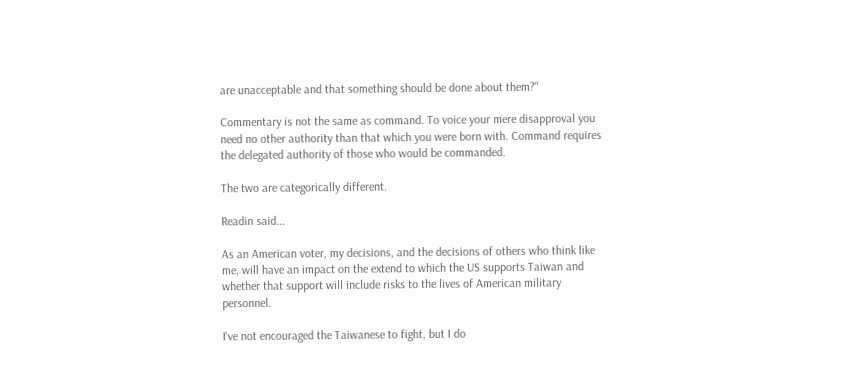are unacceptable and that something should be done about them?"

Commentary is not the same as command. To voice your mere disapproval you need no other authority than that which you were born with. Command requires the delegated authority of those who would be commanded.

The two are categorically different.

Readin said...

As an American voter, my decisions, and the decisions of others who think like me, will have an impact on the extend to which the US supports Taiwan and whether that support will include risks to the lives of American military personnel.

I've not encouraged the Taiwanese to fight, but I do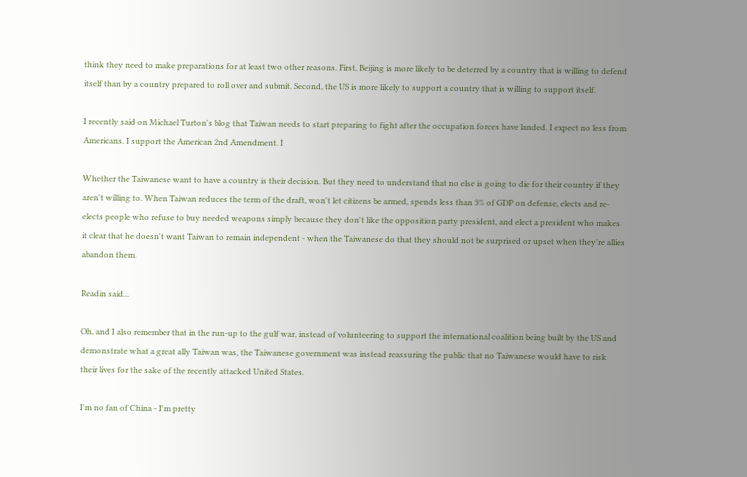think they need to make preparations for at least two other reasons. First, Beijing is more likely to be deterred by a country that is willing to defend itself than by a country prepared to roll over and submit. Second, the US is more likely to support a country that is willing to support itself.

I recently said on Michael Turton's blog that Taiwan needs to start preparing to fight after the occupation forces have landed. I expect no less from Americans. I support the American 2nd Amendment. I

Whether the Taiwanese want to have a country is their decision. But they need to understand that no else is going to die for their country if they aren't willing to. When Taiwan reduces the term of the draft, won't let citizens be armed, spends less than 3% of GDP on defense, elects and re-elects people who refuse to buy needed weapons simply because they don't like the opposition party president, and elect a president who makes it clear that he doesn't want Taiwan to remain independent - when the Taiwanese do that they should not be surprised or upset when they're allies abandon them.

Readin said...

Oh, and I also remember that in the run-up to the gulf war, instead of volunteering to support the international coalition being built by the US and demonstrate what a great ally Taiwan was, the Taiwanese government was instead reassuring the public that no Taiwanese would have to risk their lives for the sake of the recently attacked United States.

I'm no fan of China - I'm pretty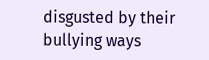disgusted by their bullying ways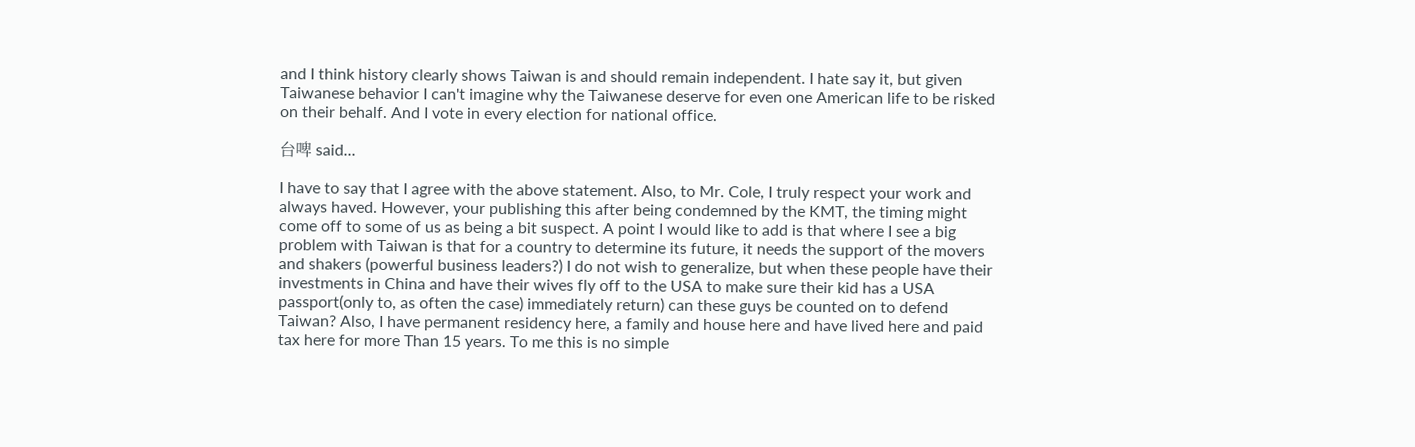and I think history clearly shows Taiwan is and should remain independent. I hate say it, but given Taiwanese behavior I can't imagine why the Taiwanese deserve for even one American life to be risked on their behalf. And I vote in every election for national office.

台啤 said...

I have to say that I agree with the above statement. Also, to Mr. Cole, I truly respect your work and always haved. However, your publishing this after being condemned by the KMT, the timing might come off to some of us as being a bit suspect. A point I would like to add is that where I see a big problem with Taiwan is that for a country to determine its future, it needs the support of the movers and shakers (powerful business leaders?) I do not wish to generalize, but when these people have their investments in China and have their wives fly off to the USA to make sure their kid has a USA passport(only to, as often the case) immediately return) can these guys be counted on to defend Taiwan? Also, I have permanent residency here, a family and house here and have lived here and paid tax here for more Than 15 years. To me this is no simple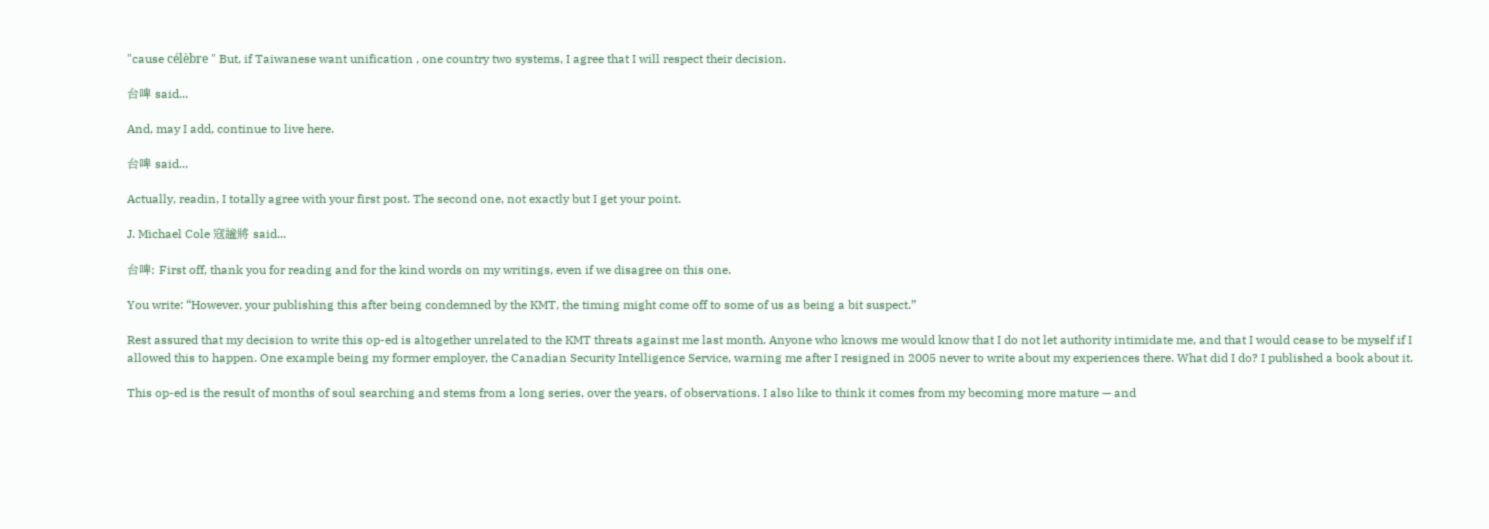"cause célèbre " But, if Taiwanese want unification , one country two systems, I agree that I will respect their decision.

台啤 said...

And, may I add, continue to live here.

台啤 said...

Actually, readin, I totally agree with your first post. The second one, not exactly but I get your point.

J. Michael Cole 寇謐將 said...

台啤: First off, thank you for reading and for the kind words on my writings, even if we disagree on this one.

You write: “However, your publishing this after being condemned by the KMT, the timing might come off to some of us as being a bit suspect.”

Rest assured that my decision to write this op-ed is altogether unrelated to the KMT threats against me last month. Anyone who knows me would know that I do not let authority intimidate me, and that I would cease to be myself if I allowed this to happen. One example being my former employer, the Canadian Security Intelligence Service, warning me after I resigned in 2005 never to write about my experiences there. What did I do? I published a book about it.

This op-ed is the result of months of soul searching and stems from a long series, over the years, of observations. I also like to think it comes from my becoming more mature — and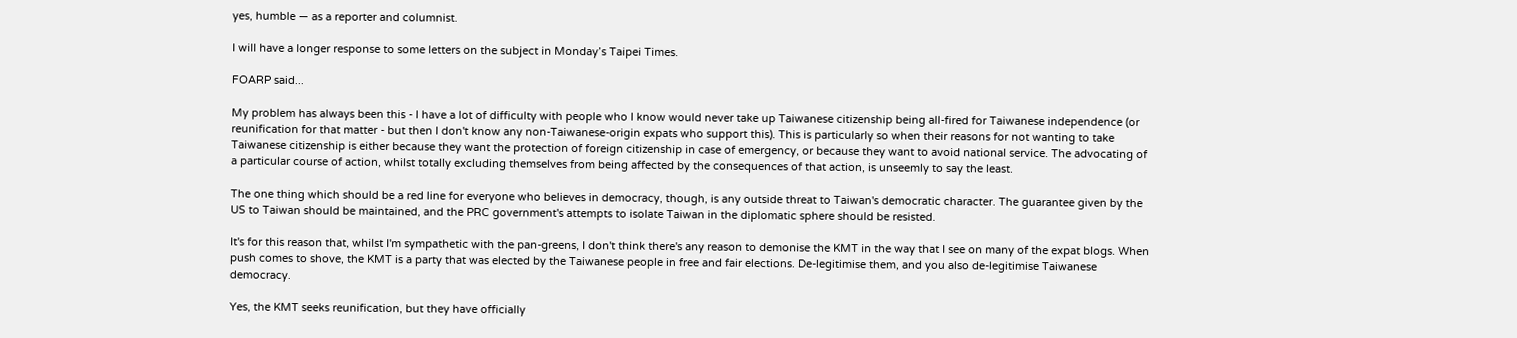yes, humble — as a reporter and columnist.

I will have a longer response to some letters on the subject in Monday’s Taipei Times.

FOARP said...

My problem has always been this - I have a lot of difficulty with people who I know would never take up Taiwanese citizenship being all-fired for Taiwanese independence (or reunification for that matter - but then I don't know any non-Taiwanese-origin expats who support this). This is particularly so when their reasons for not wanting to take Taiwanese citizenship is either because they want the protection of foreign citizenship in case of emergency, or because they want to avoid national service. The advocating of a particular course of action, whilst totally excluding themselves from being affected by the consequences of that action, is unseemly to say the least.

The one thing which should be a red line for everyone who believes in democracy, though, is any outside threat to Taiwan's democratic character. The guarantee given by the US to Taiwan should be maintained, and the PRC government's attempts to isolate Taiwan in the diplomatic sphere should be resisted.

It's for this reason that, whilst I'm sympathetic with the pan-greens, I don't think there's any reason to demonise the KMT in the way that I see on many of the expat blogs. When push comes to shove, the KMT is a party that was elected by the Taiwanese people in free and fair elections. De-legitimise them, and you also de-legitimise Taiwanese democracy.

Yes, the KMT seeks reunification, but they have officially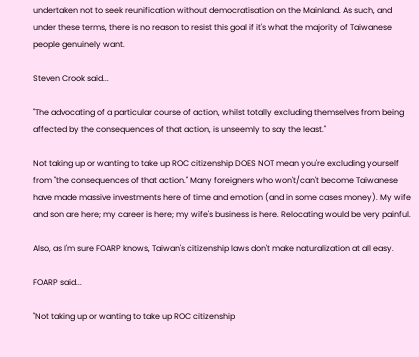undertaken not to seek reunification without democratisation on the Mainland. As such, and under these terms, there is no reason to resist this goal if it's what the majority of Taiwanese people genuinely want.

Steven Crook said...

"The advocating of a particular course of action, whilst totally excluding themselves from being affected by the consequences of that action, is unseemly to say the least."

Not taking up or wanting to take up ROC citizenship DOES NOT mean you're excluding yourself from "the consequences of that action." Many foreigners who won't/can't become Taiwanese have made massive investments here of time and emotion (and in some cases money). My wife and son are here; my career is here; my wife's business is here. Relocating would be very painful.

Also, as I'm sure FOARP knows, Taiwan's citizenship laws don't make naturalization at all easy.

FOARP said...

"Not taking up or wanting to take up ROC citizenship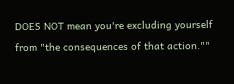DOES NOT mean you're excluding yourself from "the consequences of that action.""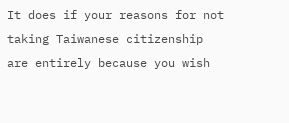It does if your reasons for not taking Taiwanese citizenship are entirely because you wish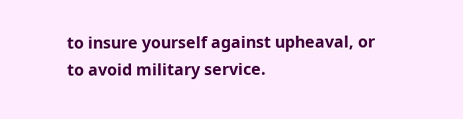to insure yourself against upheaval, or to avoid military service.